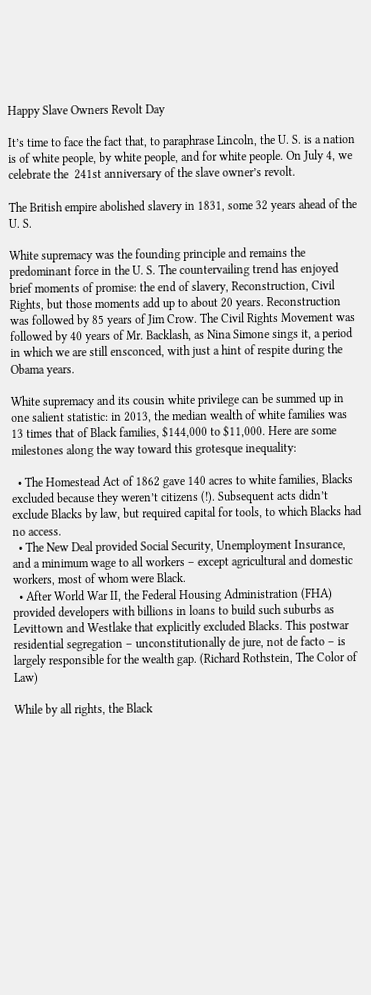Happy Slave Owners Revolt Day

It’s time to face the fact that, to paraphrase Lincoln, the U. S. is a nation is of white people, by white people, and for white people. On July 4, we celebrate the  241st anniversary of the slave owner’s revolt.

The British empire abolished slavery in 1831, some 32 years ahead of the U. S.

White supremacy was the founding principle and remains the predominant force in the U. S. The countervailing trend has enjoyed brief moments of promise: the end of slavery, Reconstruction, Civil Rights, but those moments add up to about 20 years. Reconstruction was followed by 85 years of Jim Crow. The Civil Rights Movement was followed by 40 years of Mr. Backlash, as Nina Simone sings it, a period in which we are still ensconced, with just a hint of respite during the Obama years.

White supremacy and its cousin white privilege can be summed up in one salient statistic: in 2013, the median wealth of white families was 13 times that of Black families, $144,000 to $11,000. Here are some milestones along the way toward this grotesque inequality:

  • The Homestead Act of 1862 gave 140 acres to white families, Blacks excluded because they weren’t citizens (!). Subsequent acts didn’t exclude Blacks by law, but required capital for tools, to which Blacks had no access.
  • The New Deal provided Social Security, Unemployment Insurance, and a minimum wage to all workers – except agricultural and domestic workers, most of whom were Black.
  • After World War II, the Federal Housing Administration (FHA) provided developers with billions in loans to build such suburbs as Levittown and Westlake that explicitly excluded Blacks. This postwar residential segregation – unconstitutionally de jure, not de facto – is largely responsible for the wealth gap. (Richard Rothstein, The Color of Law)

While by all rights, the Black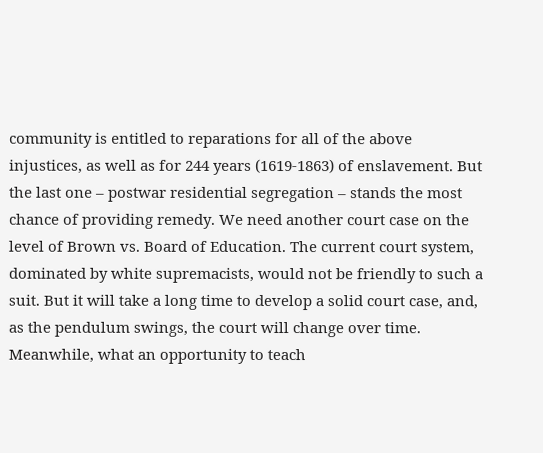community is entitled to reparations for all of the above injustices, as well as for 244 years (1619-1863) of enslavement. But the last one – postwar residential segregation – stands the most chance of providing remedy. We need another court case on the level of Brown vs. Board of Education. The current court system, dominated by white supremacists, would not be friendly to such a suit. But it will take a long time to develop a solid court case, and, as the pendulum swings, the court will change over time. Meanwhile, what an opportunity to teach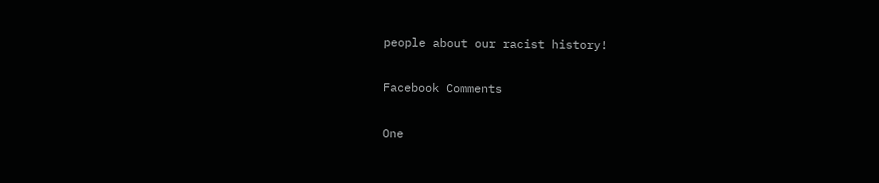people about our racist history!

Facebook Comments

One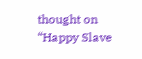thought on “Happy Slave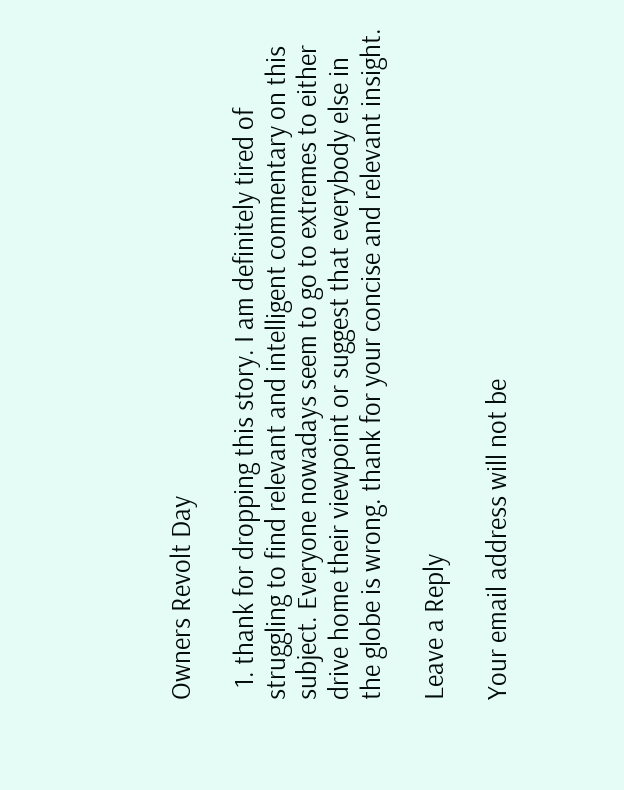Owners Revolt Day

  1. thank for dropping this story. I am definitely tired of struggling to find relevant and intelligent commentary on this subject. Everyone nowadays seem to go to extremes to either drive home their viewpoint or suggest that everybody else in the globe is wrong. thank for your concise and relevant insight.

Leave a Reply

Your email address will not be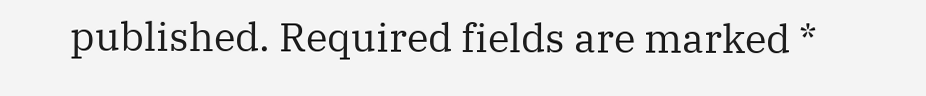published. Required fields are marked *